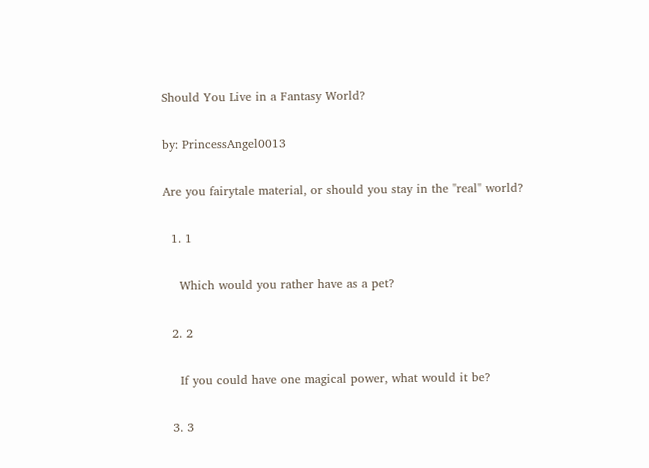Should You Live in a Fantasy World?

by: PrincessAngel0013

Are you fairytale material, or should you stay in the "real" world?

  1. 1

    Which would you rather have as a pet?

  2. 2

    If you could have one magical power, what would it be?

  3. 3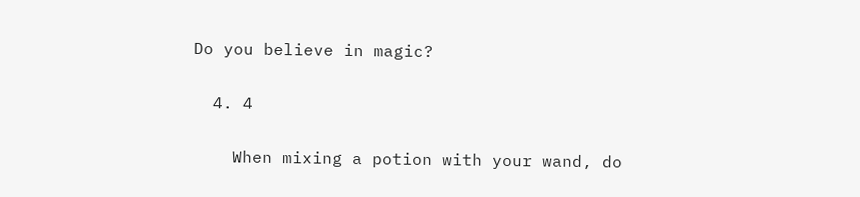Do you believe in magic?

  4. 4

    When mixing a potion with your wand, do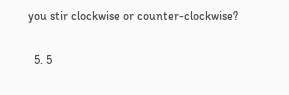you stir clockwise or counter-clockwise?

  5. 5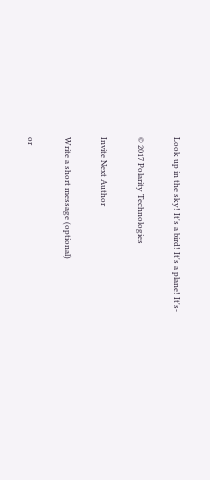Look up in the sky! It's a bird! It's a plane! It's-

© 2017 Polarity Technologies

Invite Next Author

Write a short message (optional)

or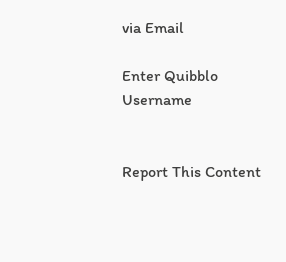via Email

Enter Quibblo Username


Report This Content